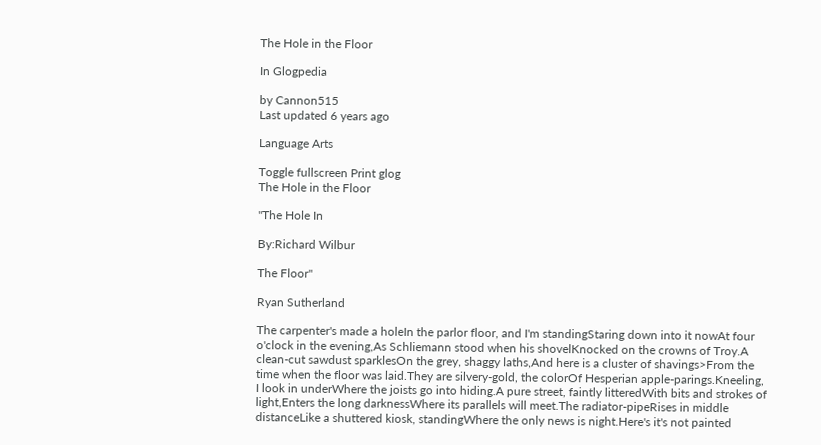The Hole in the Floor

In Glogpedia

by Cannon515
Last updated 6 years ago

Language Arts

Toggle fullscreen Print glog
The Hole in the Floor

"The Hole In

By:Richard Wilbur

The Floor"

Ryan Sutherland

The carpenter's made a holeIn the parlor floor, and I'm standingStaring down into it nowAt four o'clock in the evening,As Schliemann stood when his shovelKnocked on the crowns of Troy.A clean-cut sawdust sparklesOn the grey, shaggy laths,And here is a cluster of shavings>From the time when the floor was laid.They are silvery-gold, the colorOf Hesperian apple-parings.Kneeling, I look in underWhere the joists go into hiding.A pure street, faintly litteredWith bits and strokes of light,Enters the long darknessWhere its parallels will meet.The radiator-pipeRises in middle distanceLike a shuttered kiosk, standingWhere the only news is night.Here's it's not painted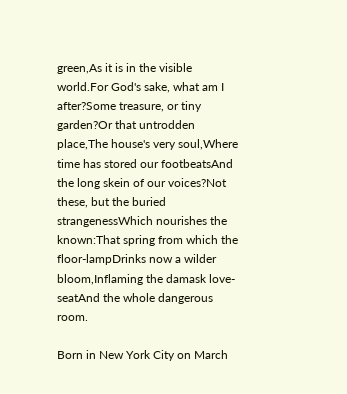green,As it is in the visible world.For God's sake, what am I after?Some treasure, or tiny garden?Or that untrodden place,The house's very soul,Where time has stored our footbeatsAnd the long skein of our voices?Not these, but the buried strangenessWhich nourishes the known:That spring from which the floor-lampDrinks now a wilder bloom,Inflaming the damask love-seatAnd the whole dangerous room.

Born in New York City on March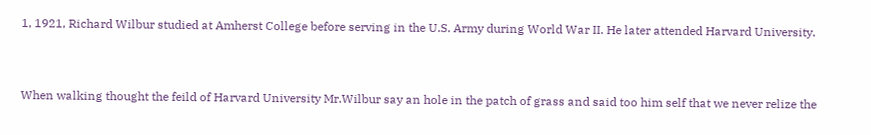1, 1921, Richard Wilbur studied at Amherst College before serving in the U.S. Army during World War II. He later attended Harvard University.


When walking thought the feild of Harvard University Mr.Wilbur say an hole in the patch of grass and said too him self that we never relize the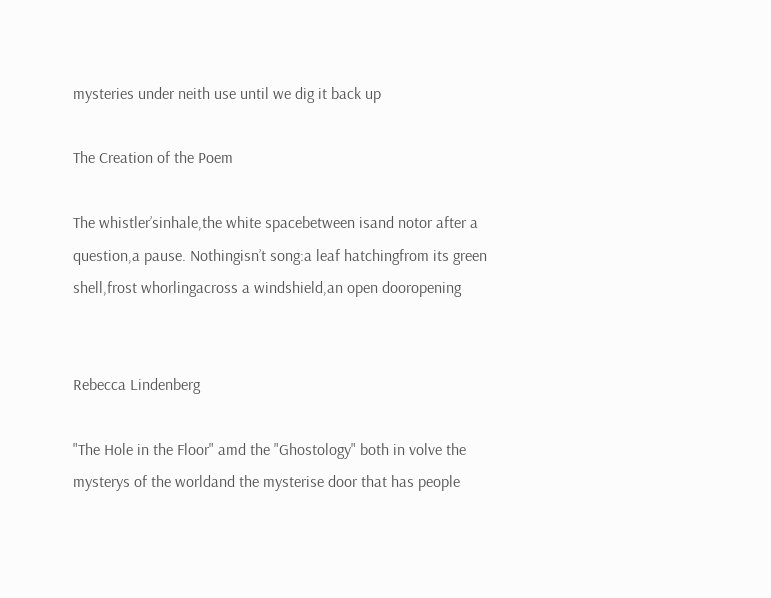mysteries under neith use until we dig it back up

The Creation of the Poem

The whistler’sinhale,the white spacebetween isand notor after a question,a pause. Nothingisn’t song:a leaf hatchingfrom its green shell,frost whorlingacross a windshield,an open dooropening


Rebecca Lindenberg

"The Hole in the Floor" amd the "Ghostology" both in volve the mysterys of the worldand the mysterise door that has people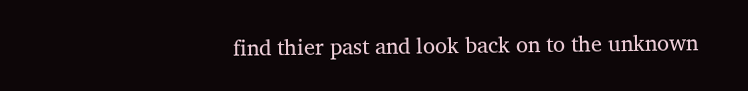find thier past and look back on to the unknown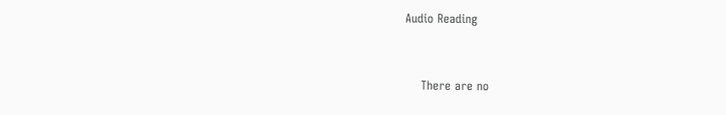Audio Reading


    There are no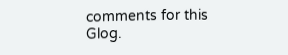comments for this Glog.